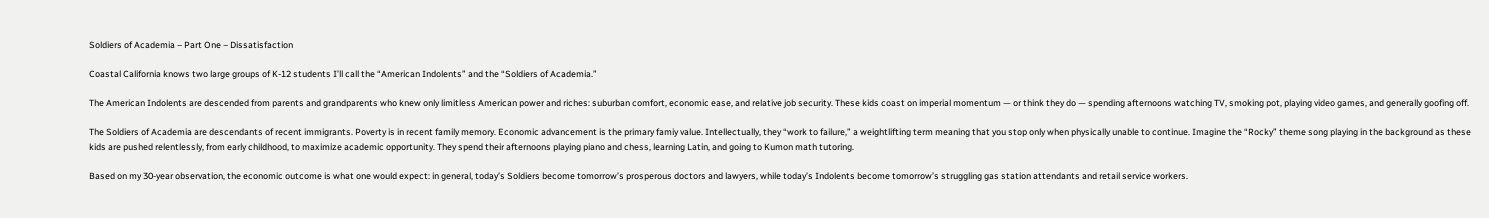Soldiers of Academia – Part One – Dissatisfaction

Coastal California knows two large groups of K-12 students I’ll call the “American Indolents” and the “Soldiers of Academia.”

The American Indolents are descended from parents and grandparents who knew only limitless American power and riches: suburban comfort, economic ease, and relative job security. These kids coast on imperial momentum — or think they do — spending afternoons watching TV, smoking pot, playing video games, and generally goofing off.

The Soldiers of Academia are descendants of recent immigrants. Poverty is in recent family memory. Economic advancement is the primary famiy value. Intellectually, they “work to failure,” a weightlifting term meaning that you stop only when physically unable to continue. Imagine the “Rocky” theme song playing in the background as these kids are pushed relentlessly, from early childhood, to maximize academic opportunity. They spend their afternoons playing piano and chess, learning Latin, and going to Kumon math tutoring.

Based on my 30-year observation, the economic outcome is what one would expect: in general, today’s Soldiers become tomorrow’s prosperous doctors and lawyers, while today’s Indolents become tomorrow’s struggling gas station attendants and retail service workers.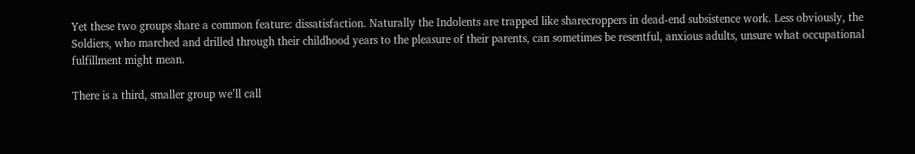Yet these two groups share a common feature: dissatisfaction. Naturally the Indolents are trapped like sharecroppers in dead-end subsistence work. Less obviously, the Soldiers, who marched and drilled through their childhood years to the pleasure of their parents, can sometimes be resentful, anxious adults, unsure what occupational fulfillment might mean.

There is a third, smaller group we’ll call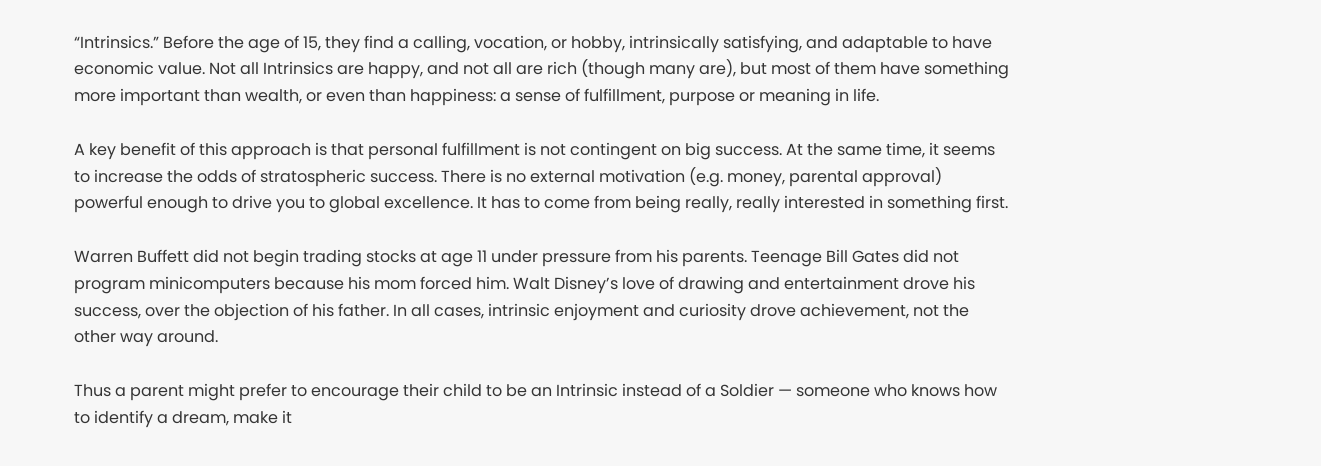“Intrinsics.” Before the age of 15, they find a calling, vocation, or hobby, intrinsically satisfying, and adaptable to have economic value. Not all Intrinsics are happy, and not all are rich (though many are), but most of them have something more important than wealth, or even than happiness: a sense of fulfillment, purpose or meaning in life.

A key benefit of this approach is that personal fulfillment is not contingent on big success. At the same time, it seems to increase the odds of stratospheric success. There is no external motivation (e.g. money, parental approval) powerful enough to drive you to global excellence. It has to come from being really, really interested in something first.

Warren Buffett did not begin trading stocks at age 11 under pressure from his parents. Teenage Bill Gates did not program minicomputers because his mom forced him. Walt Disney’s love of drawing and entertainment drove his success, over the objection of his father. In all cases, intrinsic enjoyment and curiosity drove achievement, not the other way around.

Thus a parent might prefer to encourage their child to be an Intrinsic instead of a Soldier — someone who knows how to identify a dream, make it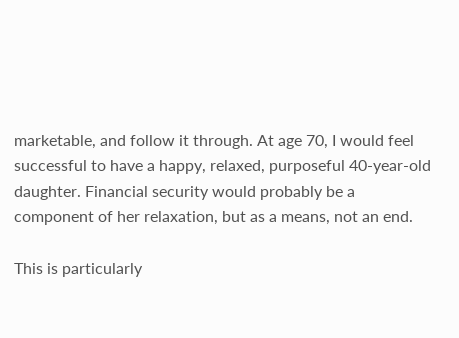marketable, and follow it through. At age 70, I would feel successful to have a happy, relaxed, purposeful 40-year-old daughter. Financial security would probably be a component of her relaxation, but as a means, not an end.

This is particularly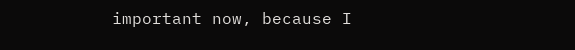important now, because I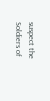suspect the Soldiers of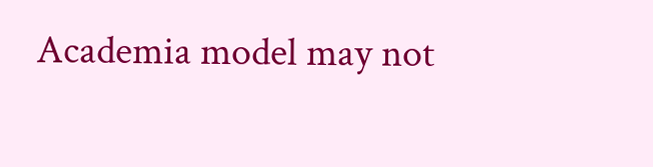Academia model may not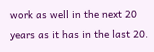work as well in the next 20 years as it has in the last 20.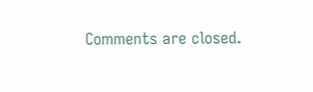Comments are closed.